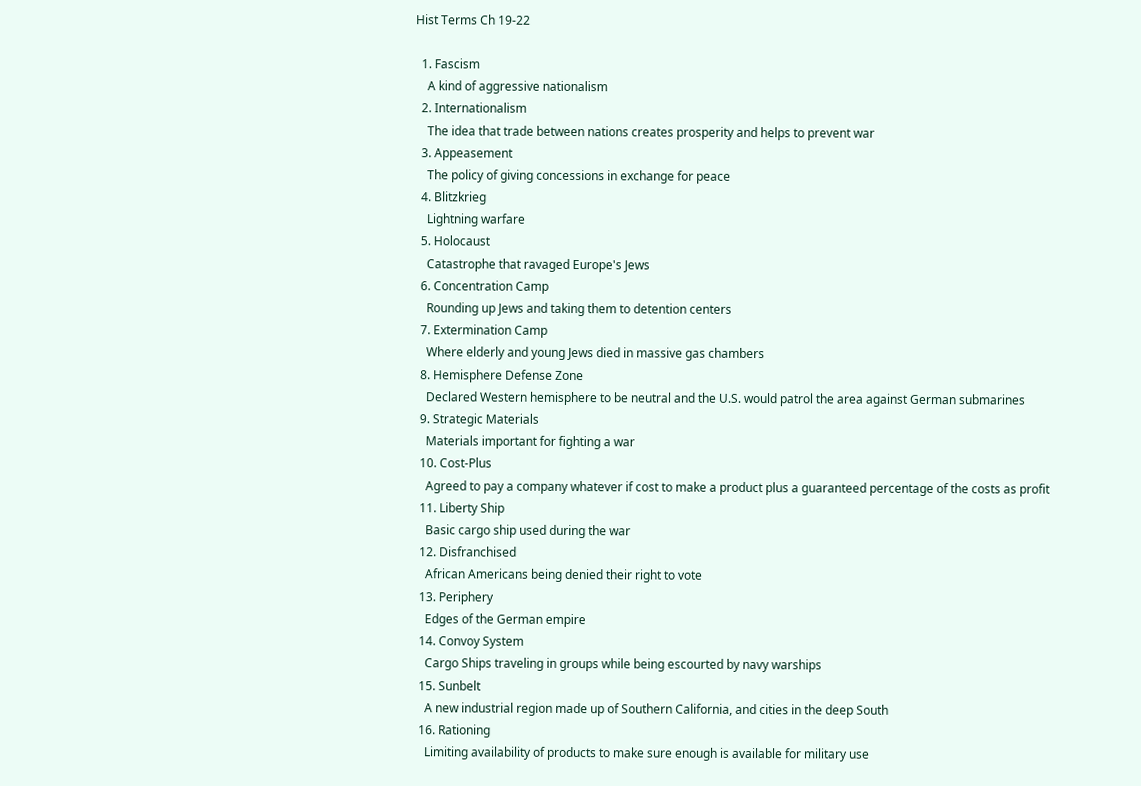Hist Terms Ch 19-22

  1. Fascism
    A kind of aggressive nationalism
  2. Internationalism
    The idea that trade between nations creates prosperity and helps to prevent war
  3. Appeasement
    The policy of giving concessions in exchange for peace
  4. Blitzkrieg
    Lightning warfare
  5. Holocaust
    Catastrophe that ravaged Europe's Jews
  6. Concentration Camp
    Rounding up Jews and taking them to detention centers
  7. Extermination Camp
    Where elderly and young Jews died in massive gas chambers
  8. Hemisphere Defense Zone
    Declared Western hemisphere to be neutral and the U.S. would patrol the area against German submarines
  9. Strategic Materials
    Materials important for fighting a war
  10. Cost-Plus
    Agreed to pay a company whatever if cost to make a product plus a guaranteed percentage of the costs as profit
  11. Liberty Ship
    Basic cargo ship used during the war
  12. Disfranchised
    African Americans being denied their right to vote
  13. Periphery
    Edges of the German empire
  14. Convoy System
    Cargo Ships traveling in groups while being escourted by navy warships
  15. Sunbelt
    A new industrial region made up of Southern California, and cities in the deep South
  16. Rationing
    Limiting availability of products to make sure enough is available for military use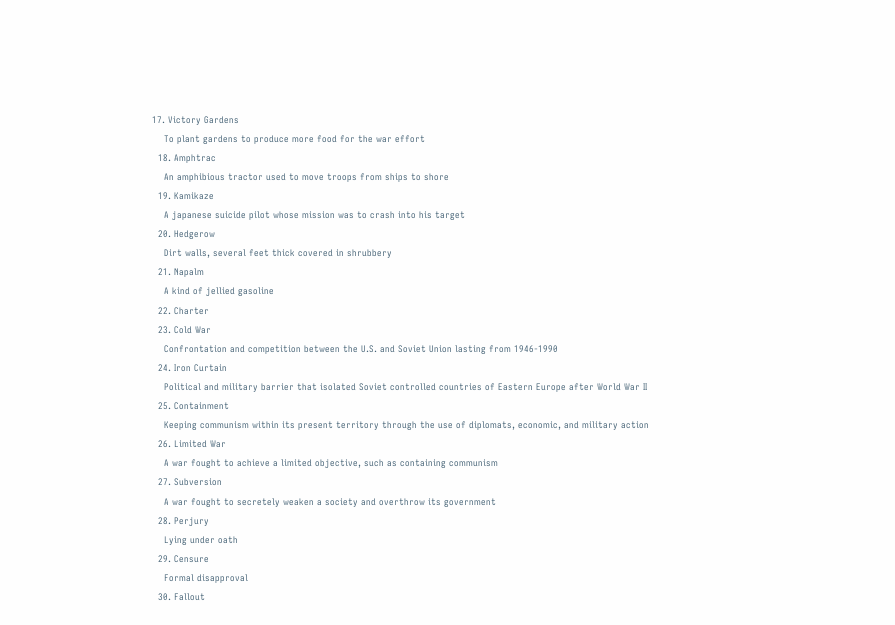17. Victory Gardens
    To plant gardens to produce more food for the war effort
  18. Amphtrac
    An amphibious tractor used to move troops from ships to shore
  19. Kamikaze
    A japanese suicide pilot whose mission was to crash into his target
  20. Hedgerow
    Dirt walls, several feet thick covered in shrubbery
  21. Napalm
    A kind of jellied gasoline
  22. Charter
  23. Cold War
    Confrontation and competition between the U.S. and Soviet Union lasting from 1946-1990
  24. Iron Curtain
    Political and military barrier that isolated Soviet controlled countries of Eastern Europe after World War II
  25. Containment
    Keeping communism within its present territory through the use of diplomats, economic, and military action
  26. Limited War
    A war fought to achieve a limited objective, such as containing communism
  27. Subversion
    A war fought to secretely weaken a society and overthrow its government
  28. Perjury
    Lying under oath
  29. Censure
    Formal disapproval
  30. Fallout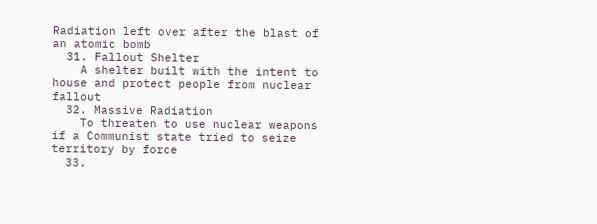Radiation left over after the blast of an atomic bomb
  31. Fallout Shelter
    A shelter built with the intent to house and protect people from nuclear fallout
  32. Massive Radiation
    To threaten to use nuclear weapons if a Communist state tried to seize territory by force
  33.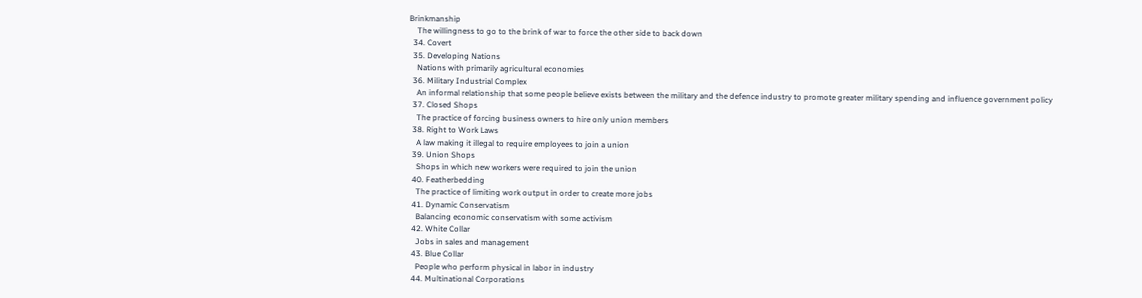Brinkmanship
    The willingness to go to the brink of war to force the other side to back down
  34. Covert
  35. Developing Nations
    Nations with primarily agricultural economies
  36. Military Industrial Complex
    An informal relationship that some people believe exists between the military and the defence industry to promote greater military spending and influence government policy
  37. Closed Shops
    The practice of forcing business owners to hire only union members
  38. Right to Work Laws
    A law making it illegal to require employees to join a union
  39. Union Shops
    Shops in which new workers were required to join the union
  40. Featherbedding
    The practice of limiting work output in order to create more jobs
  41. Dynamic Conservatism
    Balancing economic conservatism with some activism
  42. White Collar
    Jobs in sales and management
  43. Blue Collar
    People who perform physical in labor in industry
  44. Multinational Corporations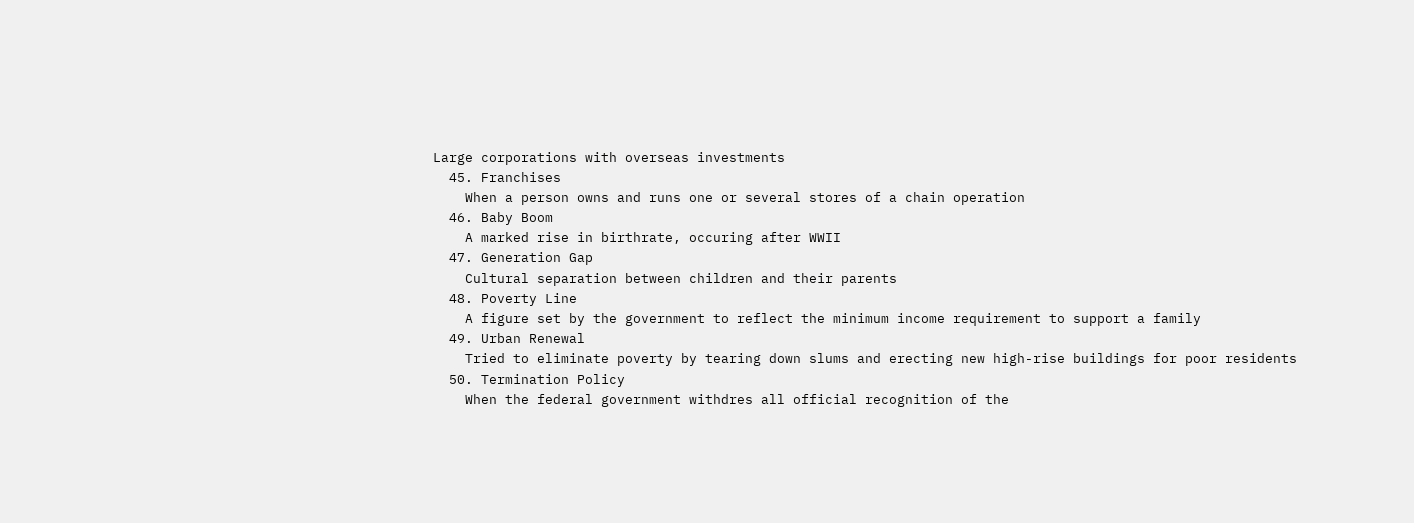Large corporations with overseas investments
  45. Franchises
    When a person owns and runs one or several stores of a chain operation
  46. Baby Boom
    A marked rise in birthrate, occuring after WWII
  47. Generation Gap
    Cultural separation between children and their parents
  48. Poverty Line
    A figure set by the government to reflect the minimum income requirement to support a family
  49. Urban Renewal
    Tried to eliminate poverty by tearing down slums and erecting new high-rise buildings for poor residents
  50. Termination Policy
    When the federal government withdres all official recognition of the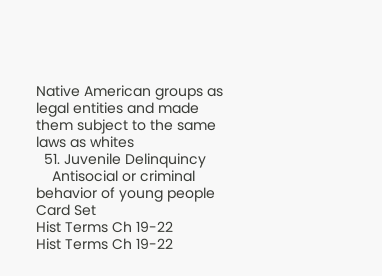Native American groups as legal entities and made them subject to the same laws as whites
  51. Juvenile Delinquincy
    Antisocial or criminal behavior of young people
Card Set
Hist Terms Ch 19-22
Hist Terms Ch 19-22